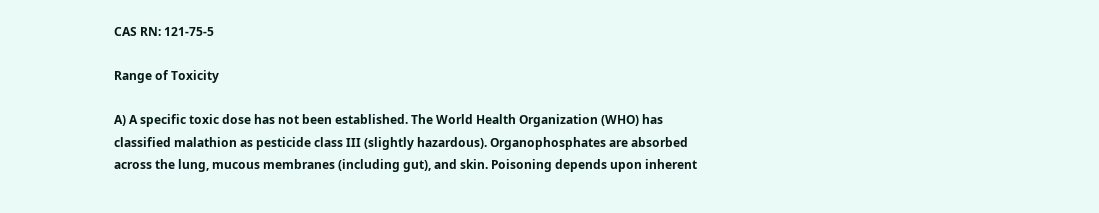CAS RN: 121-75-5

Range of Toxicity

A) A specific toxic dose has not been established. The World Health Organization (WHO) has classified malathion as pesticide class III (slightly hazardous). Organophosphates are absorbed across the lung, mucous membranes (including gut), and skin. Poisoning depends upon inherent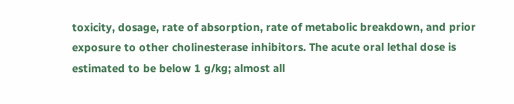toxicity, dosage, rate of absorption, rate of metabolic breakdown, and prior exposure to other cholinesterase inhibitors. The acute oral lethal dose is estimated to be below 1 g/kg; almost all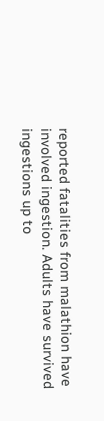reported fatalities from malathion have involved ingestion. Adults have survived ingestions up to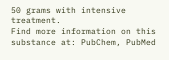50 grams with intensive treatment.
Find more information on this substance at: PubChem, PubMed